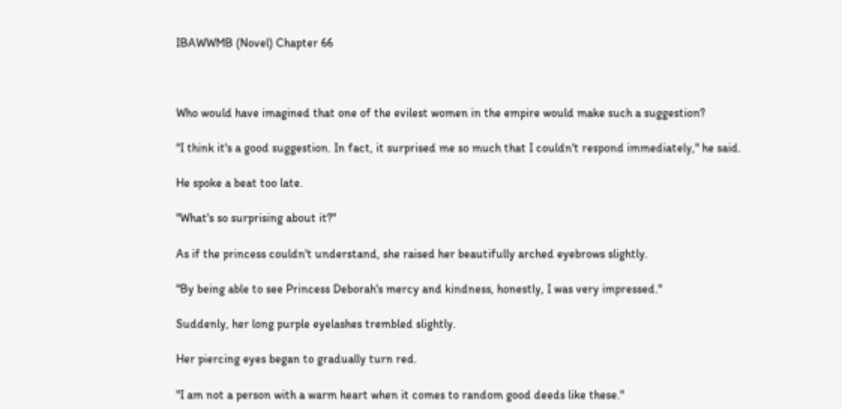IBAWWMB (Novel) Chapter 66



Who would have imagined that one of the evilest women in the empire would make such a suggestion?

"I think it's a good suggestion. In fact, it surprised me so much that I couldn't respond immediately," he said.

He spoke a beat too late.

"What's so surprising about it?"

As if the princess couldn't understand, she raised her beautifully arched eyebrows slightly.

"By being able to see Princess Deborah's mercy and kindness, honestly, I was very impressed."

Suddenly, her long purple eyelashes trembled slightly.

Her piercing eyes began to gradually turn red.

"I am not a person with a warm heart when it comes to random good deeds like these."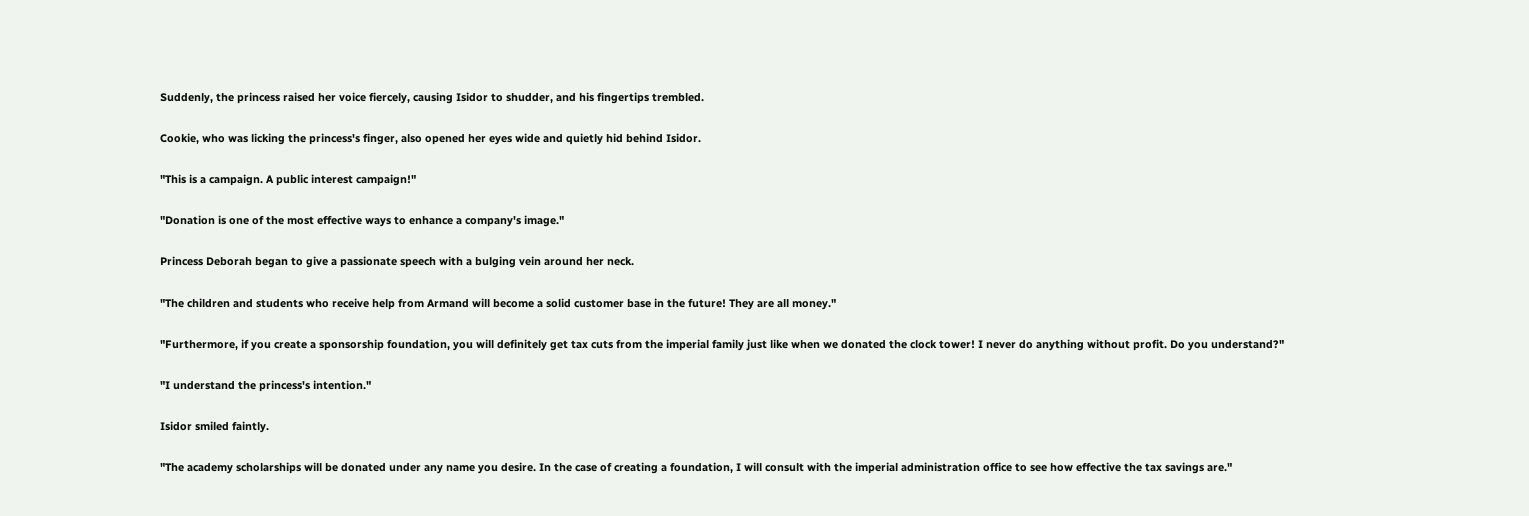Suddenly, the princess raised her voice fiercely, causing Isidor to shudder, and his fingertips trembled.

Cookie, who was licking the princess's finger, also opened her eyes wide and quietly hid behind Isidor.

"This is a campaign. A public interest campaign!"

"Donation is one of the most effective ways to enhance a company's image."

Princess Deborah began to give a passionate speech with a bulging vein around her neck.

"The children and students who receive help from Armand will become a solid customer base in the future! They are all money."

"Furthermore, if you create a sponsorship foundation, you will definitely get tax cuts from the imperial family just like when we donated the clock tower! I never do anything without profit. Do you understand?"

"I understand the princess's intention."

Isidor smiled faintly.

"The academy scholarships will be donated under any name you desire. In the case of creating a foundation, I will consult with the imperial administration office to see how effective the tax savings are."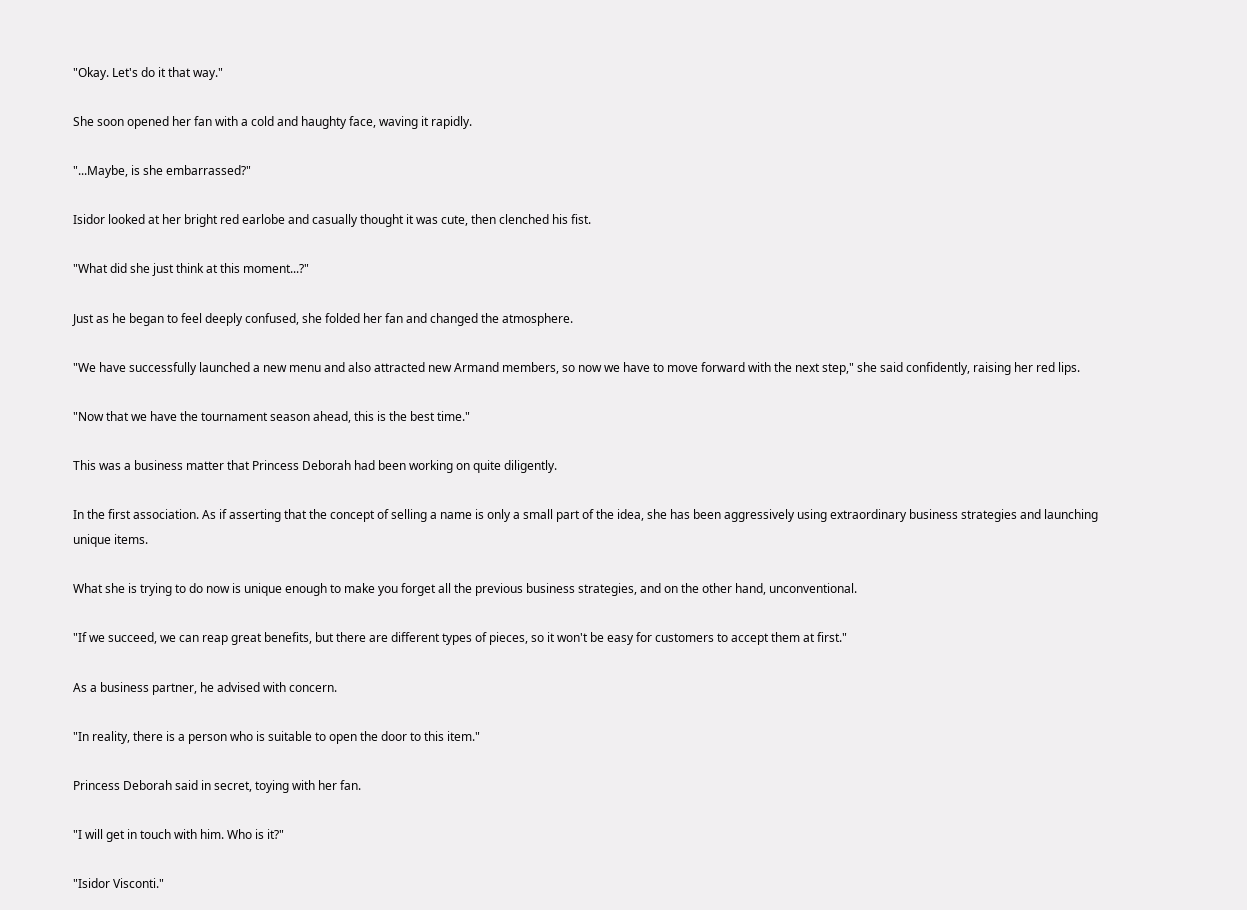"Okay. Let's do it that way."

She soon opened her fan with a cold and haughty face, waving it rapidly.

"...Maybe, is she embarrassed?"

Isidor looked at her bright red earlobe and casually thought it was cute, then clenched his fist.

"What did she just think at this moment...?"

Just as he began to feel deeply confused, she folded her fan and changed the atmosphere.

"We have successfully launched a new menu and also attracted new Armand members, so now we have to move forward with the next step," she said confidently, raising her red lips.

"Now that we have the tournament season ahead, this is the best time."

This was a business matter that Princess Deborah had been working on quite diligently.

In the first association. As if asserting that the concept of selling a name is only a small part of the idea, she has been aggressively using extraordinary business strategies and launching unique items.

What she is trying to do now is unique enough to make you forget all the previous business strategies, and on the other hand, unconventional.

"If we succeed, we can reap great benefits, but there are different types of pieces, so it won't be easy for customers to accept them at first."

As a business partner, he advised with concern.

"In reality, there is a person who is suitable to open the door to this item."

Princess Deborah said in secret, toying with her fan.

"I will get in touch with him. Who is it?"

"Isidor Visconti."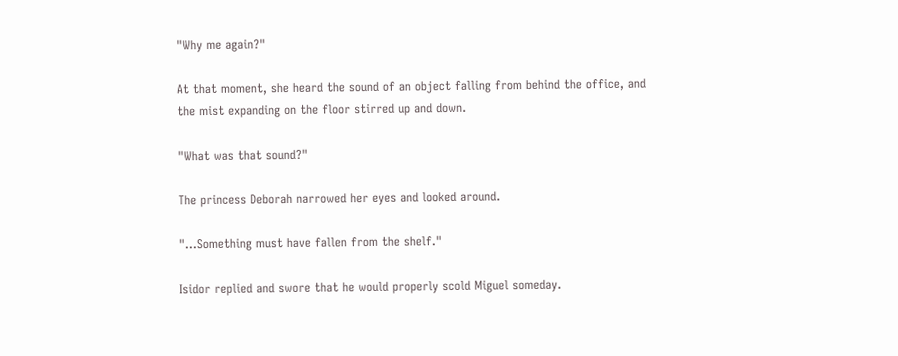"Why me again?"

At that moment, she heard the sound of an object falling from behind the office, and the mist expanding on the floor stirred up and down.

"What was that sound?"

The princess Deborah narrowed her eyes and looked around.

"...Something must have fallen from the shelf."

Isidor replied and swore that he would properly scold Miguel someday.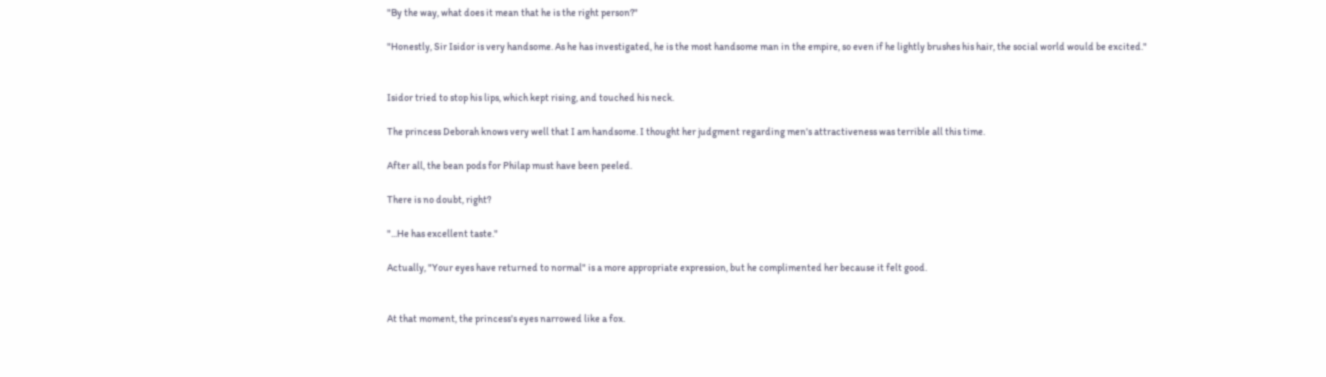"By the way, what does it mean that he is the right person?"

"Honestly, Sir Isidor is very handsome. As he has investigated, he is the most handsome man in the empire, so even if he lightly brushes his hair, the social world would be excited."


Isidor tried to stop his lips, which kept rising, and touched his neck.

The princess Deborah knows very well that I am handsome. I thought her judgment regarding men's attractiveness was terrible all this time.

After all, the bean pods for Philap must have been peeled.

There is no doubt, right?

"...He has excellent taste."

Actually, "Your eyes have returned to normal" is a more appropriate expression, but he complimented her because it felt good.


At that moment, the princess's eyes narrowed like a fox.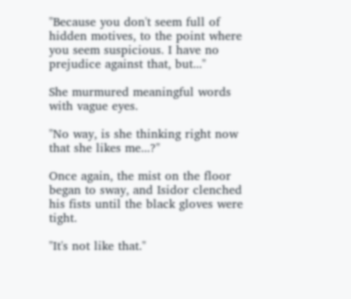"Because you don't seem full of hidden motives, to the point where you seem suspicious. I have no prejudice against that, but..."

She murmured meaningful words with vague eyes.

"No way, is she thinking right now that she likes me...?"

Once again, the mist on the floor began to sway, and Isidor clenched his fists until the black gloves were tight.

"It's not like that."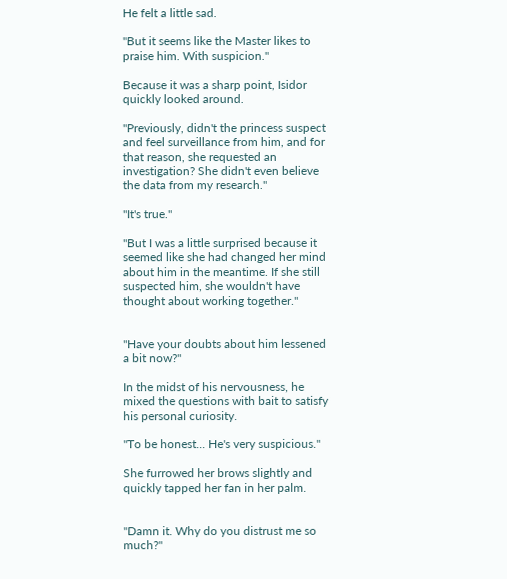He felt a little sad.

"But it seems like the Master likes to praise him. With suspicion."

Because it was a sharp point, Isidor quickly looked around.

"Previously, didn't the princess suspect and feel surveillance from him, and for that reason, she requested an investigation? She didn't even believe the data from my research."

"It's true."

"But I was a little surprised because it seemed like she had changed her mind about him in the meantime. If she still suspected him, she wouldn't have thought about working together."


"Have your doubts about him lessened a bit now?"

In the midst of his nervousness, he mixed the questions with bait to satisfy his personal curiosity.

"To be honest... He's very suspicious."

She furrowed her brows slightly and quickly tapped her fan in her palm.


"Damn it. Why do you distrust me so much?"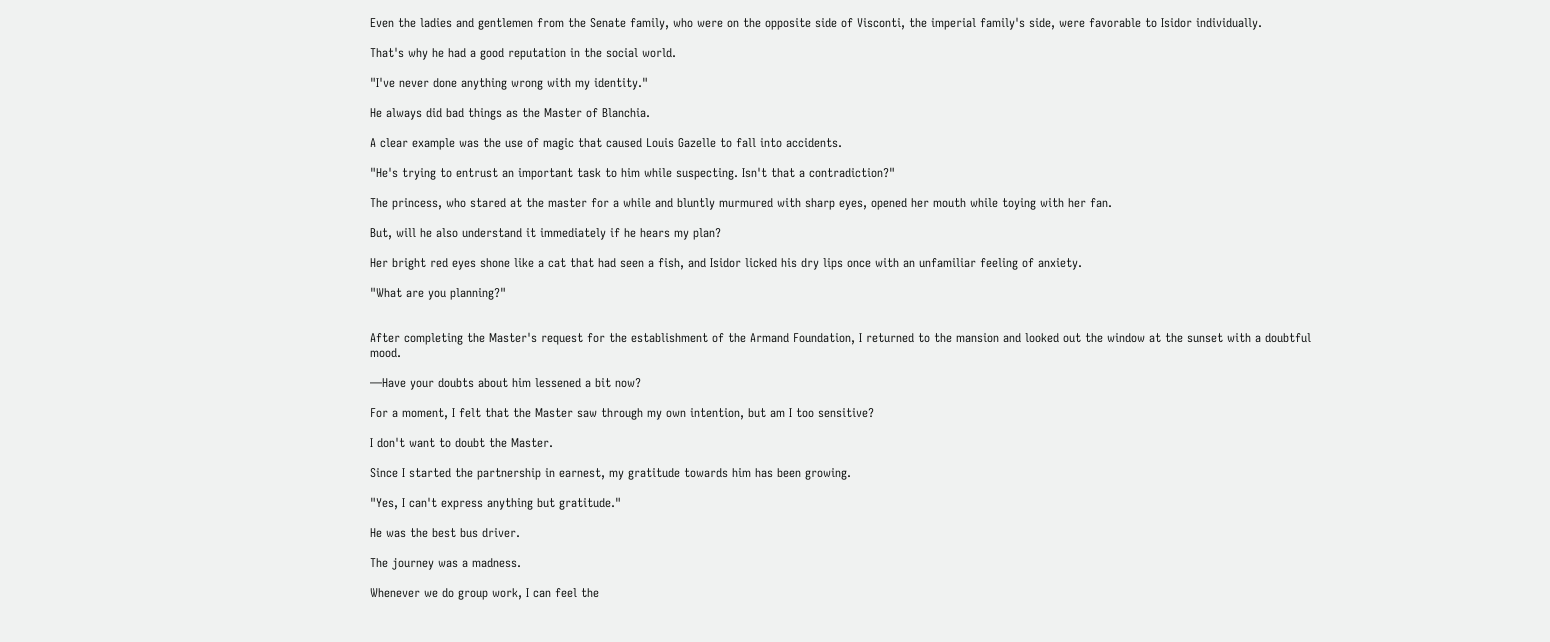Even the ladies and gentlemen from the Senate family, who were on the opposite side of Visconti, the imperial family's side, were favorable to Isidor individually.

That's why he had a good reputation in the social world.

"I've never done anything wrong with my identity."

He always did bad things as the Master of Blanchia.

A clear example was the use of magic that caused Louis Gazelle to fall into accidents.

"He's trying to entrust an important task to him while suspecting. Isn't that a contradiction?"

The princess, who stared at the master for a while and bluntly murmured with sharp eyes, opened her mouth while toying with her fan.

But, will he also understand it immediately if he hears my plan?

Her bright red eyes shone like a cat that had seen a fish, and Isidor licked his dry lips once with an unfamiliar feeling of anxiety.

"What are you planning?"


After completing the Master's request for the establishment of the Armand Foundation, I returned to the mansion and looked out the window at the sunset with a doubtful mood.

—Have your doubts about him lessened a bit now?

For a moment, I felt that the Master saw through my own intention, but am I too sensitive?

I don't want to doubt the Master.

Since I started the partnership in earnest, my gratitude towards him has been growing.

"Yes, I can't express anything but gratitude."

He was the best bus driver.

The journey was a madness.

Whenever we do group work, I can feel the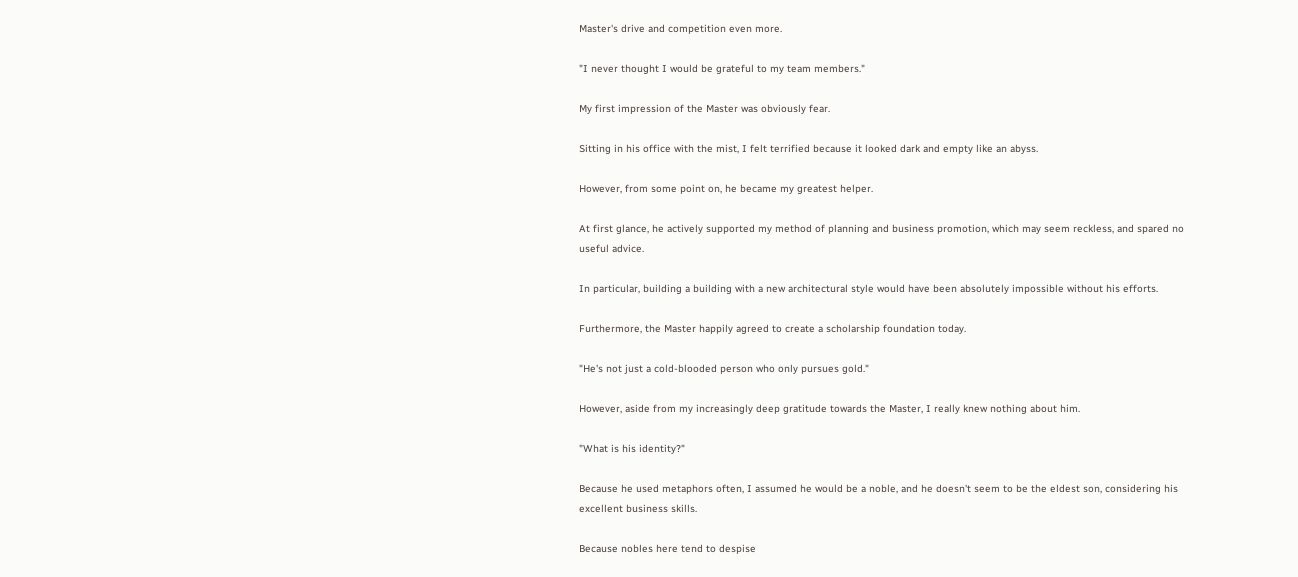Master's drive and competition even more.

"I never thought I would be grateful to my team members."

My first impression of the Master was obviously fear.

Sitting in his office with the mist, I felt terrified because it looked dark and empty like an abyss.

However, from some point on, he became my greatest helper.

At first glance, he actively supported my method of planning and business promotion, which may seem reckless, and spared no useful advice.

In particular, building a building with a new architectural style would have been absolutely impossible without his efforts.

Furthermore, the Master happily agreed to create a scholarship foundation today.

"He's not just a cold-blooded person who only pursues gold."

However, aside from my increasingly deep gratitude towards the Master, I really knew nothing about him.

"What is his identity?"

Because he used metaphors often, I assumed he would be a noble, and he doesn't seem to be the eldest son, considering his excellent business skills.

Because nobles here tend to despise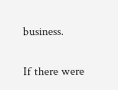business.

If there were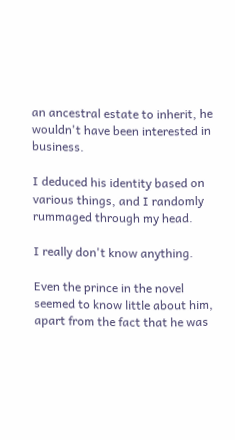an ancestral estate to inherit, he wouldn't have been interested in business.

I deduced his identity based on various things, and I randomly rummaged through my head.

I really don't know anything.

Even the prince in the novel seemed to know little about him, apart from the fact that he was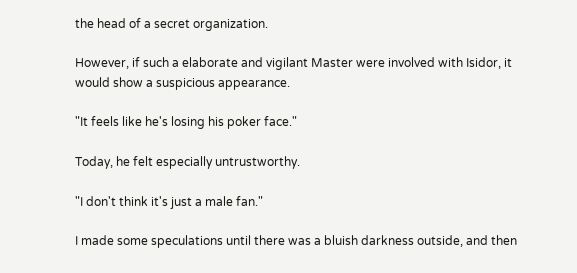the head of a secret organization.

However, if such a elaborate and vigilant Master were involved with Isidor, it would show a suspicious appearance.

"It feels like he's losing his poker face."

Today, he felt especially untrustworthy.

"I don't think it's just a male fan."

I made some speculations until there was a bluish darkness outside, and then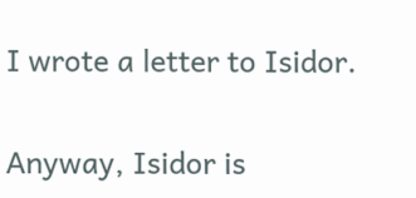I wrote a letter to Isidor.

Anyway, Isidor is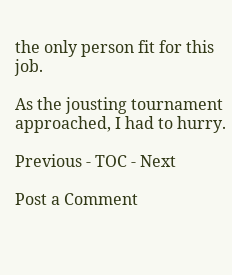the only person fit for this job.

As the jousting tournament approached, I had to hurry.

Previous - TOC - Next

Post a Comment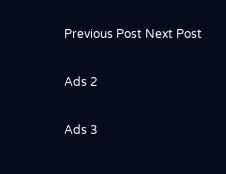Previous Post Next Post

Ads 2

Ads 3